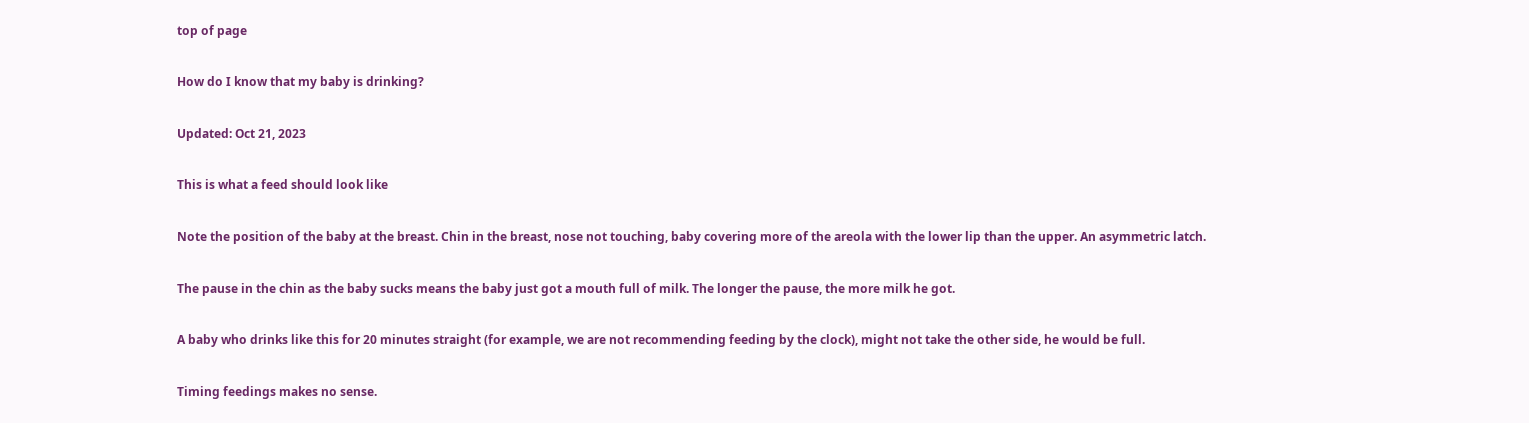top of page

How do I know that my baby is drinking?

Updated: Oct 21, 2023

This is what a feed should look like

Note the position of the baby at the breast. Chin in the breast, nose not touching, baby covering more of the areola with the lower lip than the upper. An asymmetric latch.

The pause in the chin as the baby sucks means the baby just got a mouth full of milk. The longer the pause, the more milk he got.

A baby who drinks like this for 20 minutes straight (for example, we are not recommending feeding by the clock), might not take the other side, he would be full.

Timing feedings makes no sense.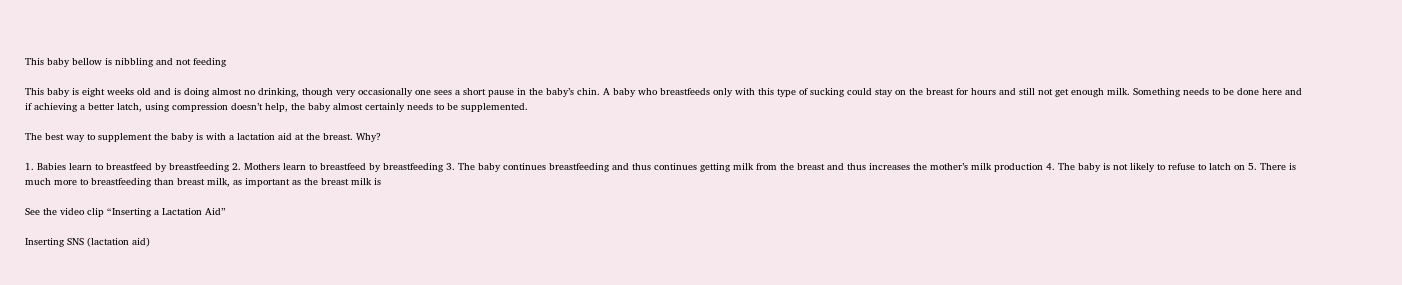This baby bellow is nibbling and not feeding

This baby is eight weeks old and is doing almost no drinking, though very occasionally one sees a short pause in the baby’s chin. A baby who breastfeeds only with this type of sucking could stay on the breast for hours and still not get enough milk. Something needs to be done here and if achieving a better latch, using compression doesn’t help, the baby almost certainly needs to be supplemented.

The best way to supplement the baby is with a lactation aid at the breast. Why?

1. Babies learn to breastfeed by breastfeeding 2. Mothers learn to breastfeed by breastfeeding 3. The baby continues breastfeeding and thus continues getting milk from the breast and thus increases the mother’s milk production 4. The baby is not likely to refuse to latch on 5. There is much more to breastfeeding than breast milk, as important as the breast milk is

See the video clip “Inserting a Lactation Aid”

Inserting SNS (lactation aid)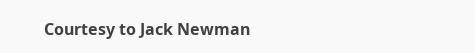Courtesy to Jack Newman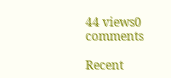44 views0 comments

Recent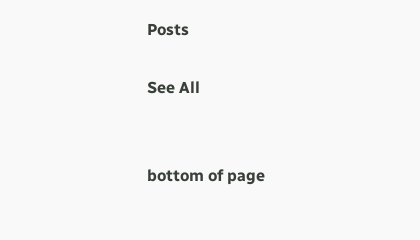Posts

See All


bottom of page